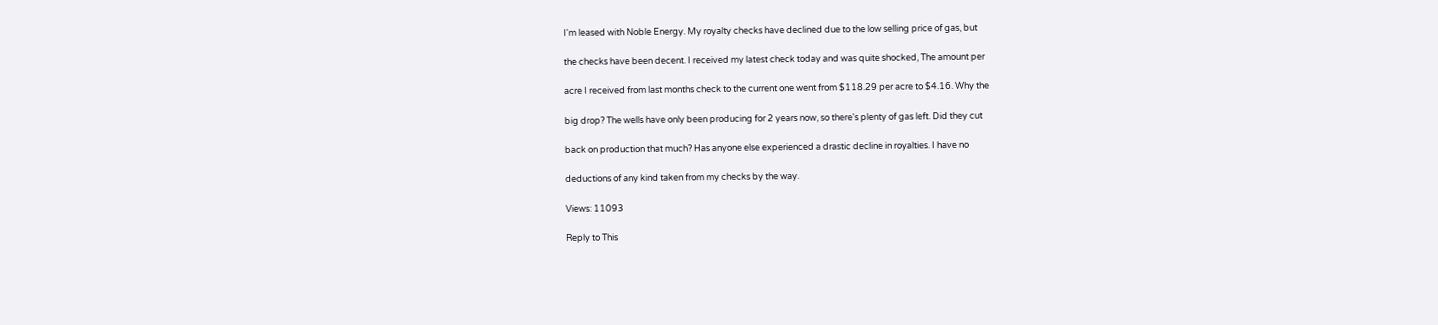I'm leased with Noble Energy. My royalty checks have declined due to the low selling price of gas, but

the checks have been decent. I received my latest check today and was quite shocked, The amount per

acre I received from last months check to the current one went from $118.29 per acre to $4.16. Why the

big drop? The wells have only been producing for 2 years now, so there's plenty of gas left. Did they cut

back on production that much? Has anyone else experienced a drastic decline in royalties. I have no

deductions of any kind taken from my checks by the way.

Views: 11093

Reply to This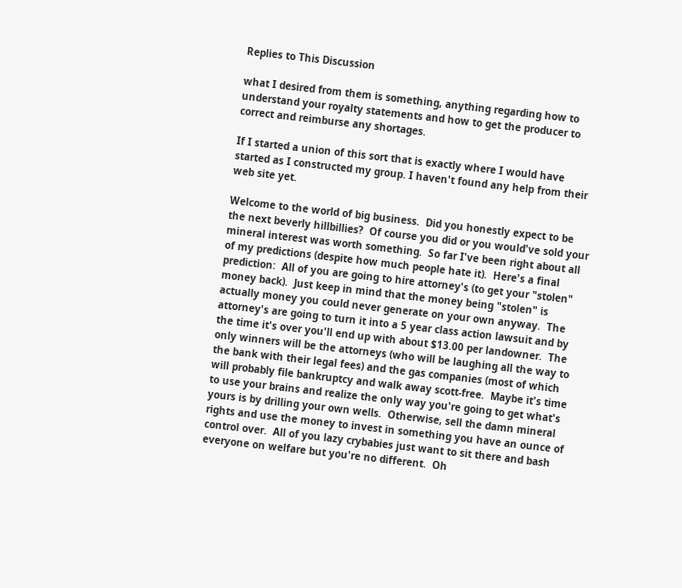Replies to This Discussion

what I desired from them is something, anything regarding how to understand your royalty statements and how to get the producer to correct and reimburse any shortages.

If I started a union of this sort that is exactly where I would have started as I constructed my group. I haven't found any help from their web site yet.

Welcome to the world of big business.  Did you honestly expect to be the next beverly hillbillies?  Of course you did or you would've sold your mineral interest was worth something.  So far I've been right about all of my predictions (despite how much people hate it).  Here's a final prediction:  All of you are going to hire attorney's (to get your "stolen" money back).  Just keep in mind that the money being "stolen" is actually money you could never generate on your own anyway.  The attorney's are going to turn it into a 5 year class action lawsuit and by the time it's over you'll end up with about $13.00 per landowner.  The only winners will be the attorneys (who will be laughing all the way to the bank with their legal fees) and the gas companies (most of which will probably file bankruptcy and walk away scott-free.  Maybe it's time to use your brains and realize the only way you're going to get what's yours is by drilling your own wells.  Otherwise, sell the damn mineral rights and use the money to invest in something you have an ounce of control over.  All of you lazy crybabies just want to sit there and bash everyone on welfare but you're no different.  Oh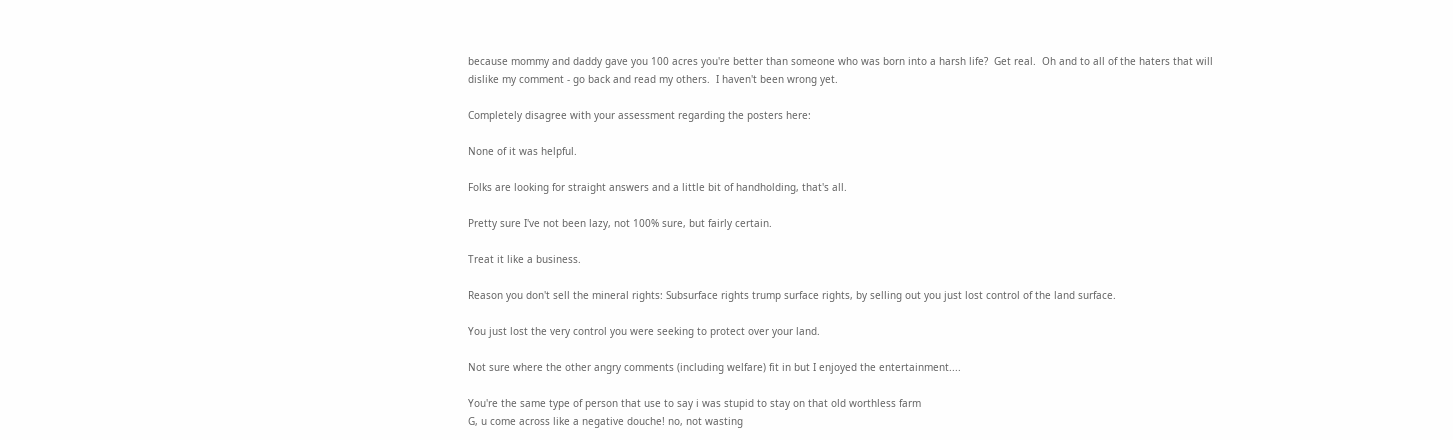because mommy and daddy gave you 100 acres you're better than someone who was born into a harsh life?  Get real.  Oh and to all of the haters that will dislike my comment - go back and read my others.  I haven't been wrong yet.

Completely disagree with your assessment regarding the posters here:

None of it was helpful.

Folks are looking for straight answers and a little bit of handholding, that's all.

Pretty sure I've not been lazy, not 100% sure, but fairly certain.

Treat it like a business.

Reason you don't sell the mineral rights: Subsurface rights trump surface rights, by selling out you just lost control of the land surface.

You just lost the very control you were seeking to protect over your land.

Not sure where the other angry comments (including welfare) fit in but I enjoyed the entertainment....

You're the same type of person that use to say i was stupid to stay on that old worthless farm
G, u come across like a negative douche! no, not wasting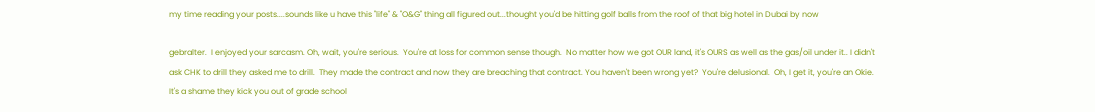my time reading your posts....sounds like u have this "life" & "O&G" thing all figured out...thought you'd be hitting golf balls from the roof of that big hotel in Dubai by now

gebralter.  I enjoyed your sarcasm. Oh, wait, you're serious.  You're at loss for common sense though.  No matter how we got OUR land, it's OURS as well as the gas/oil under it.. I didn't ask CHK to drill they asked me to drill.  They made the contract and now they are breaching that contract. You haven't been wrong yet?  You're delusional.  Oh, I get it, you're an Okie.  It's a shame they kick you out of grade school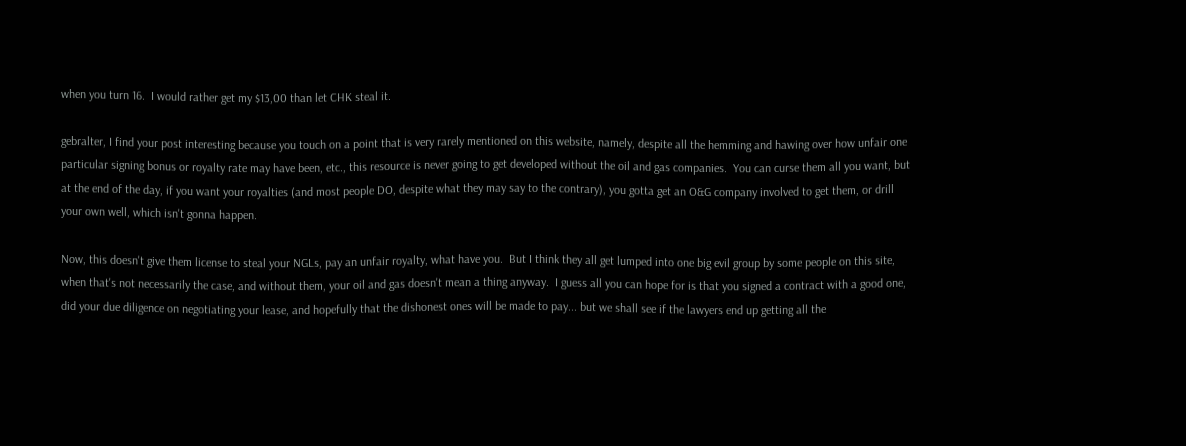when you turn 16.  I would rather get my $13,00 than let CHK steal it.

gebralter, I find your post interesting because you touch on a point that is very rarely mentioned on this website, namely, despite all the hemming and hawing over how unfair one particular signing bonus or royalty rate may have been, etc., this resource is never going to get developed without the oil and gas companies.  You can curse them all you want, but at the end of the day, if you want your royalties (and most people DO, despite what they may say to the contrary), you gotta get an O&G company involved to get them, or drill your own well, which isn't gonna happen.

Now, this doesn't give them license to steal your NGLs, pay an unfair royalty, what have you.  But I think they all get lumped into one big evil group by some people on this site, when that's not necessarily the case, and without them, your oil and gas doesn't mean a thing anyway.  I guess all you can hope for is that you signed a contract with a good one, did your due diligence on negotiating your lease, and hopefully that the dishonest ones will be made to pay... but we shall see if the lawyers end up getting all the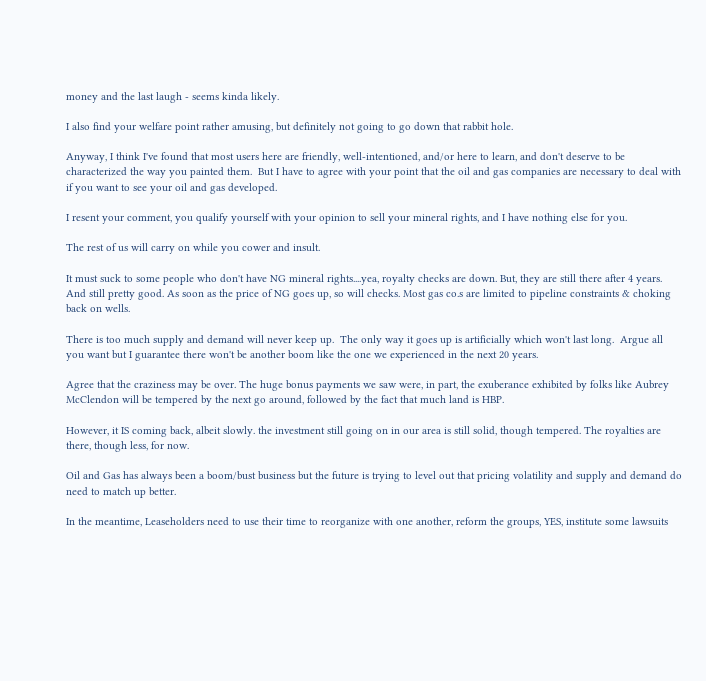money and the last laugh - seems kinda likely.

I also find your welfare point rather amusing, but definitely not going to go down that rabbit hole.

Anyway, I think I've found that most users here are friendly, well-intentioned, and/or here to learn, and don't deserve to be characterized the way you painted them.  But I have to agree with your point that the oil and gas companies are necessary to deal with if you want to see your oil and gas developed.

I resent your comment, you qualify yourself with your opinion to sell your mineral rights, and I have nothing else for you.

The rest of us will carry on while you cower and insult.

It must suck to some people who don't have NG mineral rights....yea, royalty checks are down. But, they are still there after 4 years. And still pretty good. As soon as the price of NG goes up, so will checks. Most gas co.s are limited to pipeline constraints & choking back on wells.

There is too much supply and demand will never keep up.  The only way it goes up is artificially which won't last long.  Argue all you want but I guarantee there won't be another boom like the one we experienced in the next 20 years.

Agree that the craziness may be over. The huge bonus payments we saw were, in part, the exuberance exhibited by folks like Aubrey McClendon will be tempered by the next go around, followed by the fact that much land is HBP.

However, it IS coming back, albeit slowly. the investment still going on in our area is still solid, though tempered. The royalties are there, though less, for now.

Oil and Gas has always been a boom/bust business but the future is trying to level out that pricing volatility and supply and demand do need to match up better.

In the meantime, Leaseholders need to use their time to reorganize with one another, reform the groups, YES, institute some lawsuits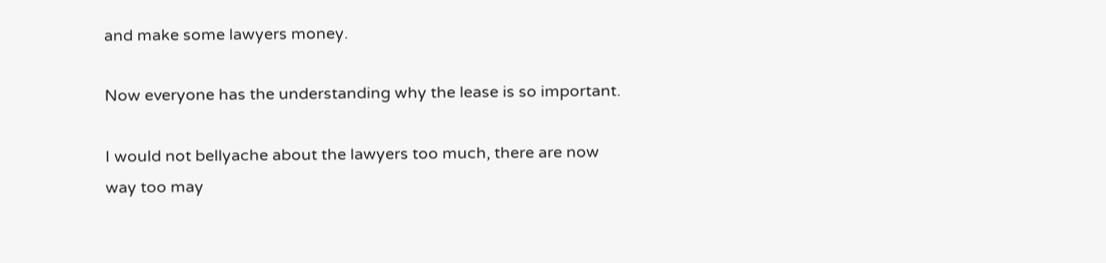and make some lawyers money.

Now everyone has the understanding why the lease is so important.

I would not bellyache about the lawyers too much, there are now way too may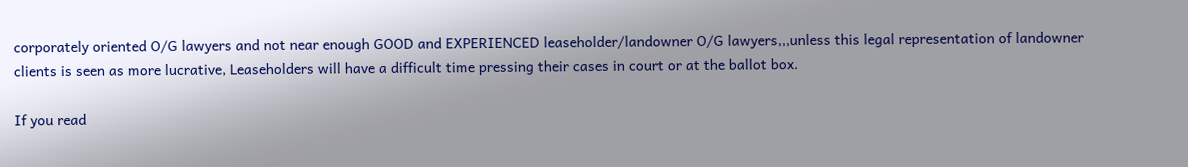corporately oriented O/G lawyers and not near enough GOOD and EXPERIENCED leaseholder/landowner O/G lawyers,,,unless this legal representation of landowner clients is seen as more lucrative, Leaseholders will have a difficult time pressing their cases in court or at the ballot box.

If you read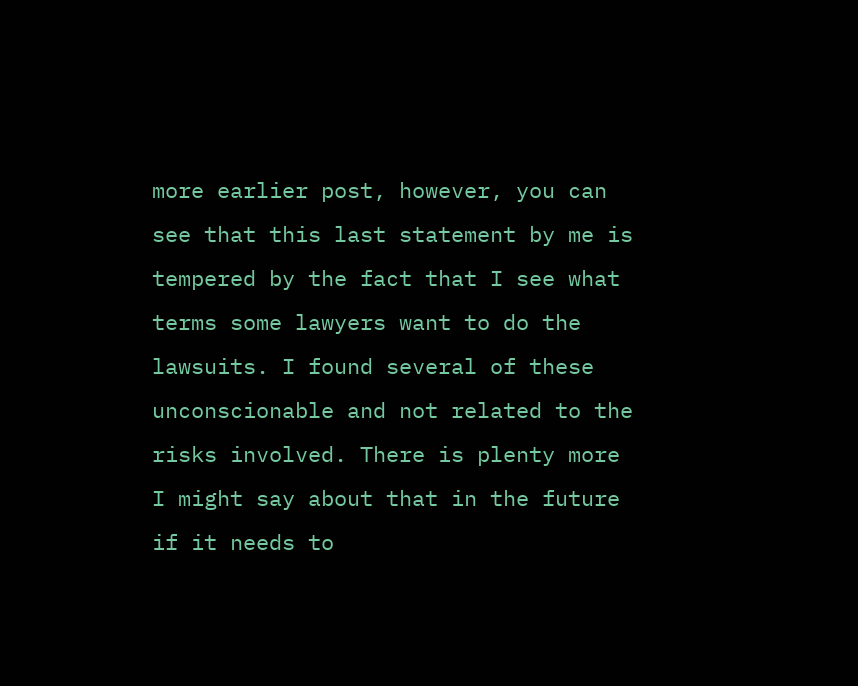more earlier post, however, you can see that this last statement by me is tempered by the fact that I see what terms some lawyers want to do the lawsuits. I found several of these unconscionable and not related to the risks involved. There is plenty more I might say about that in the future if it needs to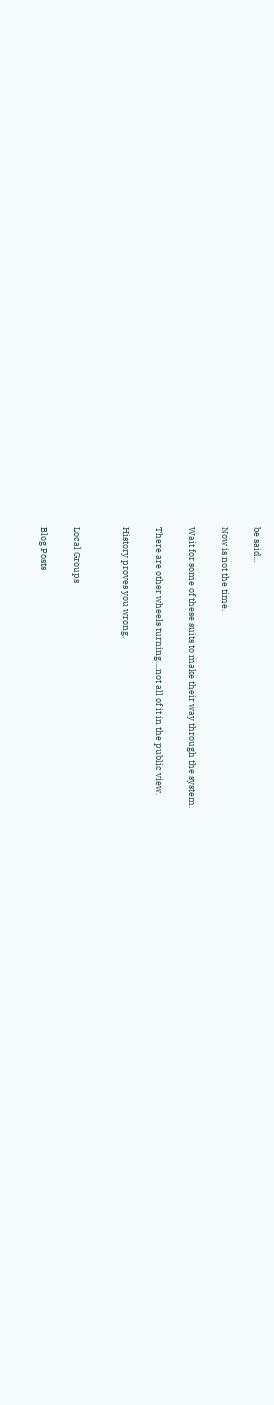be said...

Now is not the time.

Wait for some of these suits to make their way through the system.

There are other wheels turning....not all of it in the public view.

History proves you wrong.


Local Groups

Blog Posts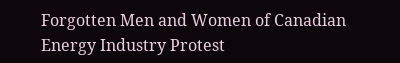Forgotten Men and Women of Canadian Energy Industry Protest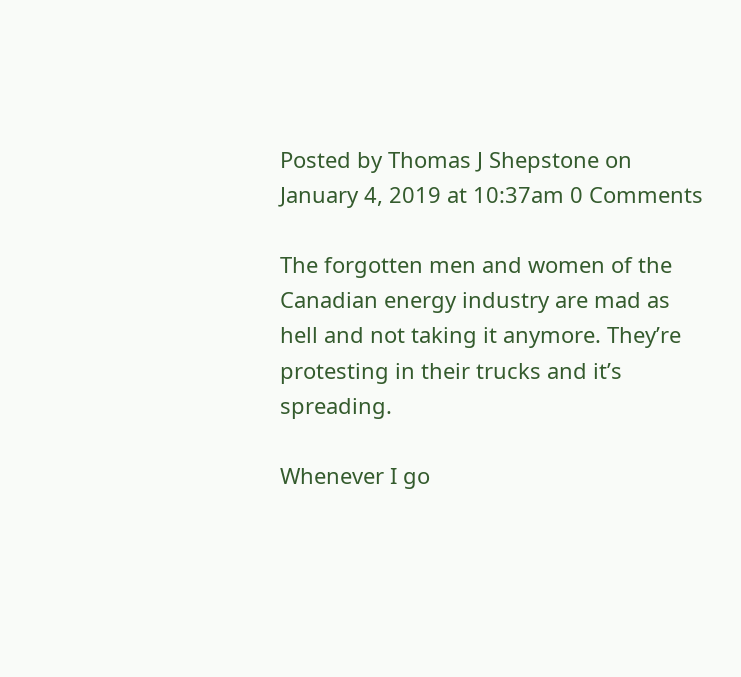Posted by Thomas J Shepstone on January 4, 2019 at 10:37am 0 Comments

The forgotten men and women of the Canadian energy industry are mad as hell and not taking it anymore. They’re protesting in their trucks and it’s spreading.

Whenever I go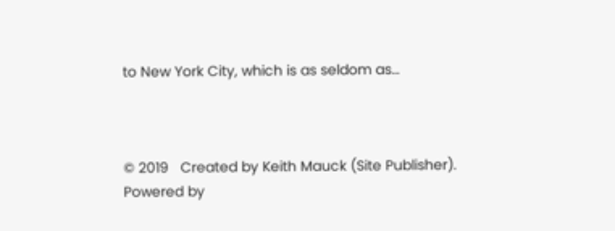to New York City, which is as seldom as…



© 2019   Created by Keith Mauck (Site Publisher).   Powered by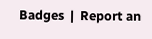Badges  |  Report an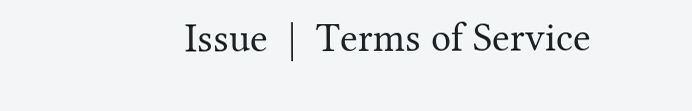Issue  |  Terms of Service